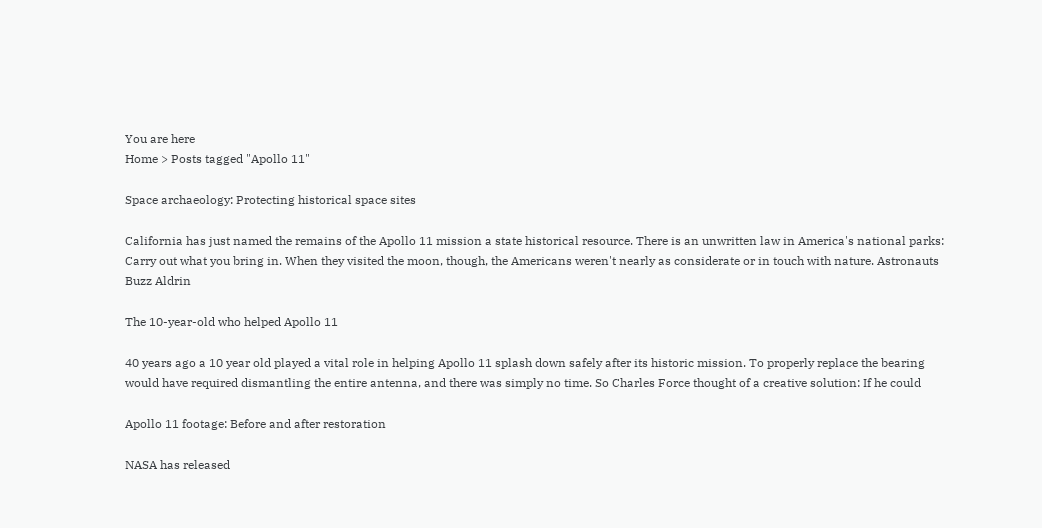You are here
Home > Posts tagged "Apollo 11"

Space archaeology: Protecting historical space sites

California has just named the remains of the Apollo 11 mission a state historical resource. There is an unwritten law in America's national parks: Carry out what you bring in. When they visited the moon, though, the Americans weren't nearly as considerate or in touch with nature. Astronauts Buzz Aldrin

The 10-year-old who helped Apollo 11

40 years ago a 10 year old played a vital role in helping Apollo 11 splash down safely after its historic mission. To properly replace the bearing would have required dismantling the entire antenna, and there was simply no time. So Charles Force thought of a creative solution: If he could

Apollo 11 footage: Before and after restoration

NASA has released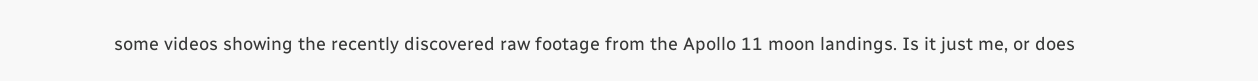some videos showing the recently discovered raw footage from the Apollo 11 moon landings. Is it just me, or does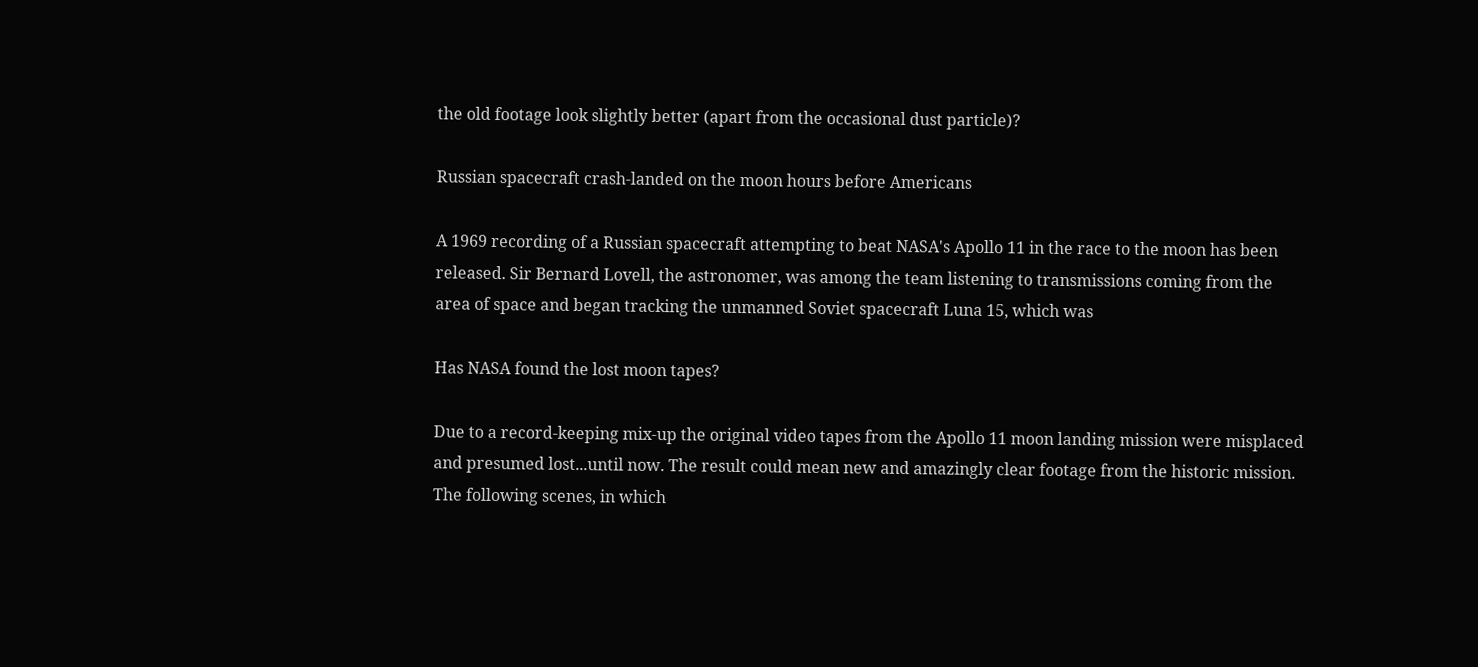the old footage look slightly better (apart from the occasional dust particle)?

Russian spacecraft crash-landed on the moon hours before Americans

A 1969 recording of a Russian spacecraft attempting to beat NASA's Apollo 11 in the race to the moon has been released. Sir Bernard Lovell, the astronomer, was among the team listening to transmissions coming from the area of space and began tracking the unmanned Soviet spacecraft Luna 15, which was

Has NASA found the lost moon tapes?

Due to a record-keeping mix-up the original video tapes from the Apollo 11 moon landing mission were misplaced and presumed lost...until now. The result could mean new and amazingly clear footage from the historic mission. The following scenes, in which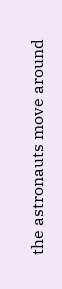the astronauts move around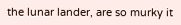the lunar lander, are so murky it